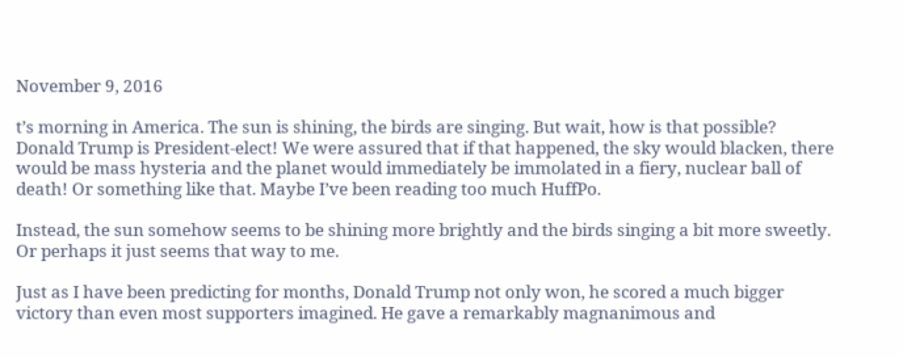November 9, 2016

t’s morning in America. The sun is shining, the birds are singing. But wait, how is that possible? Donald Trump is President-elect! We were assured that if that happened, the sky would blacken, there would be mass hysteria and the planet would immediately be immolated in a fiery, nuclear ball of death! Or something like that. Maybe I’ve been reading too much HuffPo.

Instead, the sun somehow seems to be shining more brightly and the birds singing a bit more sweetly. Or perhaps it just seems that way to me.

Just as I have been predicting for months, Donald Trump not only won, he scored a much bigger victory than even most supporters imagined. He gave a remarkably magnanimous and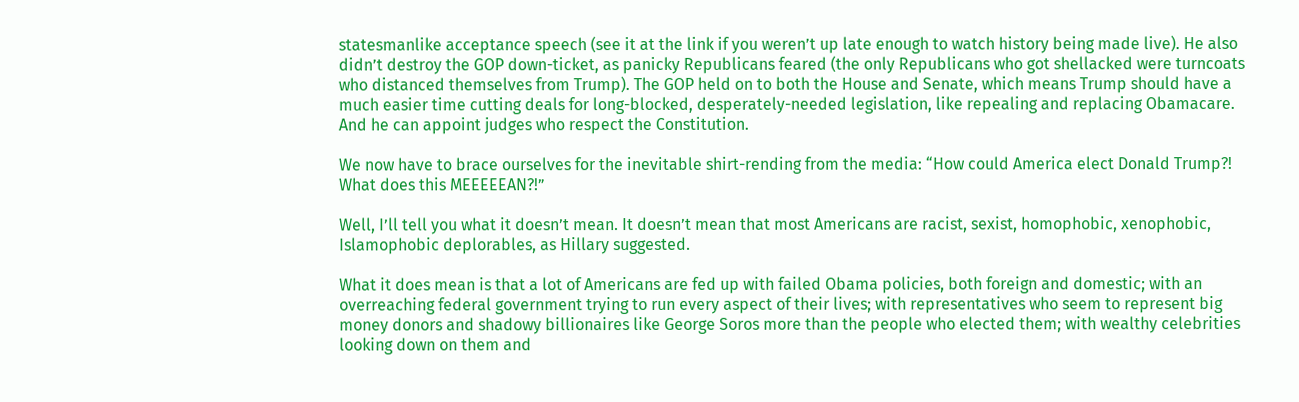statesmanlike acceptance speech (see it at the link if you weren’t up late enough to watch history being made live). He also didn’t destroy the GOP down-ticket, as panicky Republicans feared (the only Republicans who got shellacked were turncoats who distanced themselves from Trump). The GOP held on to both the House and Senate, which means Trump should have a much easier time cutting deals for long-blocked, desperately-needed legislation, like repealing and replacing Obamacare. And he can appoint judges who respect the Constitution.

We now have to brace ourselves for the inevitable shirt-rending from the media: “How could America elect Donald Trump?! What does this MEEEEEAN?!”

Well, I’ll tell you what it doesn’t mean. It doesn’t mean that most Americans are racist, sexist, homophobic, xenophobic, Islamophobic deplorables, as Hillary suggested.

What it does mean is that a lot of Americans are fed up with failed Obama policies, both foreign and domestic; with an overreaching federal government trying to run every aspect of their lives; with representatives who seem to represent big money donors and shadowy billionaires like George Soros more than the people who elected them; with wealthy celebrities looking down on them and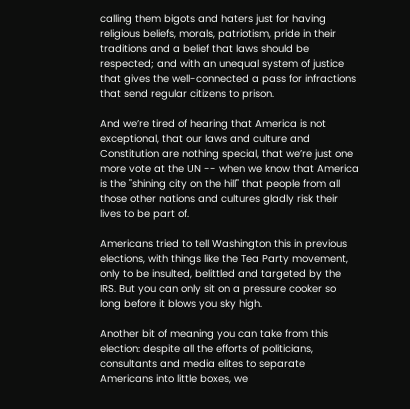calling them bigots and haters just for having religious beliefs, morals, patriotism, pride in their traditions and a belief that laws should be respected; and with an unequal system of justice that gives the well-connected a pass for infractions that send regular citizens to prison.

And we’re tired of hearing that America is not exceptional, that our laws and culture and Constitution are nothing special, that we’re just one more vote at the UN -- when we know that America is the "shining city on the hill" that people from all those other nations and cultures gladly risk their lives to be part of.

Americans tried to tell Washington this in previous elections, with things like the Tea Party movement, only to be insulted, belittled and targeted by the IRS. But you can only sit on a pressure cooker so long before it blows you sky high.

Another bit of meaning you can take from this election: despite all the efforts of politicians, consultants and media elites to separate Americans into little boxes, we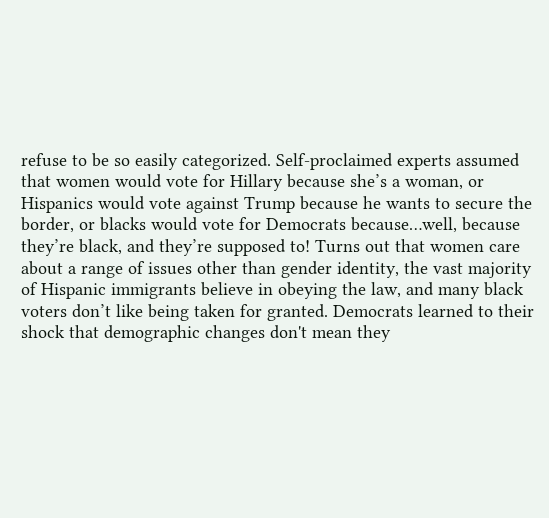refuse to be so easily categorized. Self-proclaimed experts assumed that women would vote for Hillary because she’s a woman, or Hispanics would vote against Trump because he wants to secure the border, or blacks would vote for Democrats because…well, because they’re black, and they’re supposed to! Turns out that women care about a range of issues other than gender identity, the vast majority of Hispanic immigrants believe in obeying the law, and many black voters don’t like being taken for granted. Democrats learned to their shock that demographic changes don't mean they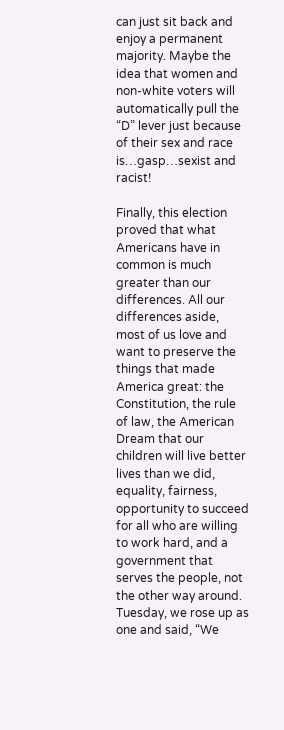can just sit back and enjoy a permanent majority. Maybe the idea that women and non-white voters will automatically pull the “D” lever just because of their sex and race is…gasp…sexist and racist!

Finally, this election proved that what Americans have in common is much greater than our differences. All our differences aside, most of us love and want to preserve the things that made America great: the Constitution, the rule of law, the American Dream that our children will live better lives than we did, equality, fairness, opportunity to succeed for all who are willing to work hard, and a government that serves the people, not the other way around. Tuesday, we rose up as one and said, “We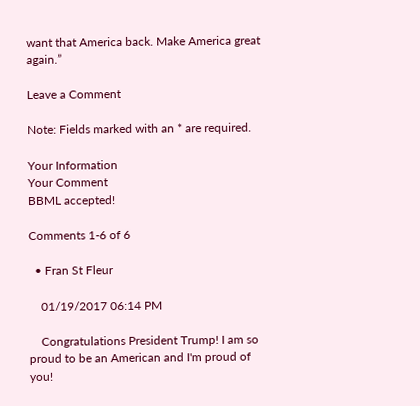want that America back. Make America great again.”

Leave a Comment

Note: Fields marked with an * are required.

Your Information
Your Comment
BBML accepted!

Comments 1-6 of 6

  • Fran St Fleur

    01/19/2017 06:14 PM

    Congratulations President Trump! I am so proud to be an American and I'm proud of you!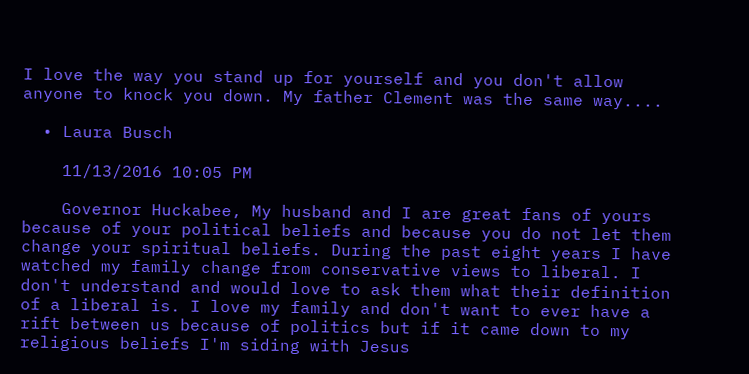I love the way you stand up for yourself and you don't allow anyone to knock you down. My father Clement was the same way....

  • Laura Busch

    11/13/2016 10:05 PM

    Governor Huckabee, My husband and I are great fans of yours because of your political beliefs and because you do not let them change your spiritual beliefs. During the past eight years I have watched my family change from conservative views to liberal. I don't understand and would love to ask them what their definition of a liberal is. I love my family and don't want to ever have a rift between us because of politics but if it came down to my religious beliefs I'm siding with Jesus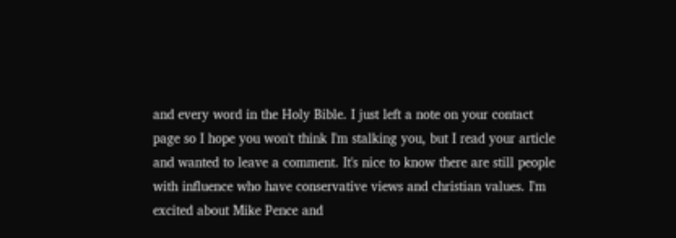and every word in the Holy Bible. I just left a note on your contact page so I hope you won't think I'm stalking you, but I read your article and wanted to leave a comment. It's nice to know there are still people with influence who have conservative views and christian values. I'm excited about Mike Pence and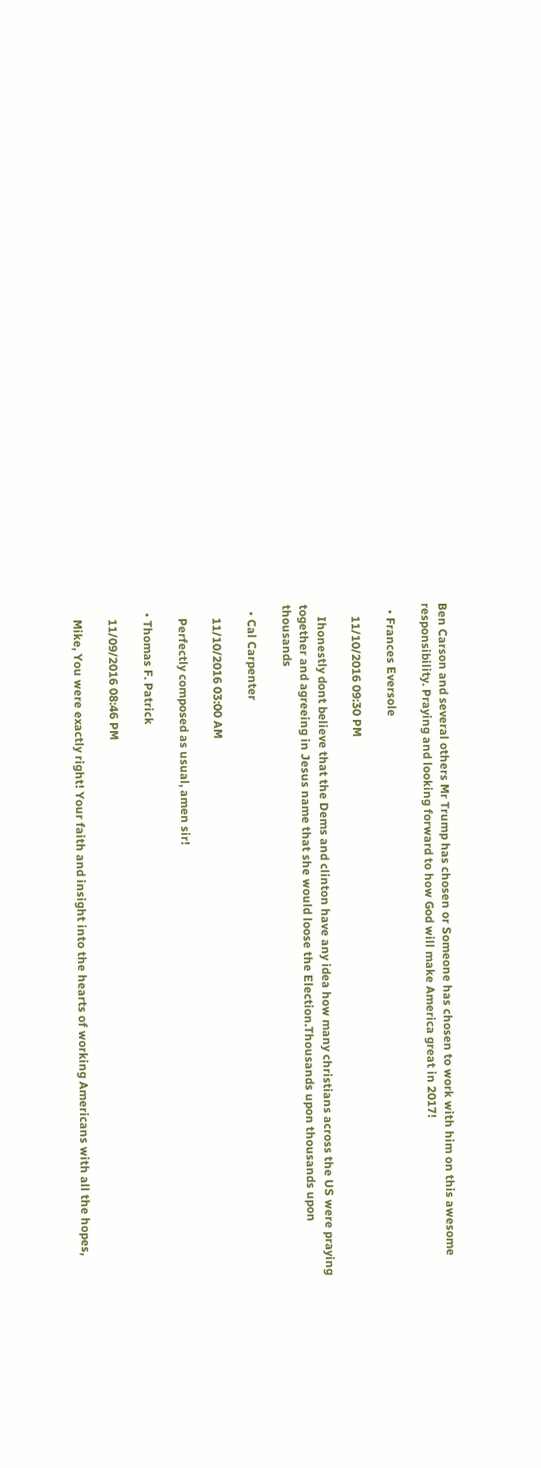Ben Carson and several others Mr Trump has chosen or Someone has chosen to work with him on this awesome responsibility. Praying and looking forward to how God will make America great in 2017!

  • Frances Eversole

    11/10/2016 09:30 PM

    Ihonestly dont believe that the Dems and clinton have any idea how many christians across the US were praying together and agreeing in Jesus name that she would loose the Election.Thousands upon thousands upon thousands

  • Cal Carpenter

    11/10/2016 03:00 AM

    Perfectly composed as usual, amen sir!

  • Thomas F. Patrick

    11/09/2016 08:46 PM

    Mike, You were exactly right! Your faith and insight into the hearts of working Americans with all the hopes,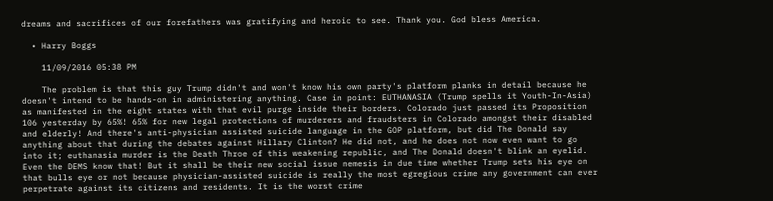dreams and sacrifices of our forefathers was gratifying and heroic to see. Thank you. God bless America.

  • Harry Boggs

    11/09/2016 05:38 PM

    The problem is that this guy Trump didn't and won't know his own party's platform planks in detail because he doesn't intend to be hands-on in administering anything. Case in point: EUTHANASIA (Trump spells it Youth-In-Asia) as manifested in the eight states with that evil purge inside their borders. Colorado just passed its Proposition 106 yesterday by 65%! 65% for new legal protections of murderers and fraudsters in Colorado amongst their disabled and elderly! And there's anti-physician assisted suicide language in the GOP platform, but did The Donald say anything about that during the debates against Hillary Clinton? He did not, and he does not now even want to go into it; euthanasia murder is the Death Throe of this weakening republic, and The Donald doesn't blink an eyelid. Even the DEMS know that! But it shall be their new social issue nemesis in due time whether Trump sets his eye on that bulls eye or not because physician-assisted suicide is really the most egregious crime any government can ever perpetrate against its citizens and residents. It is the worst crime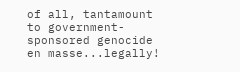of all, tantamount to government-sponsored genocide en masse...legally!